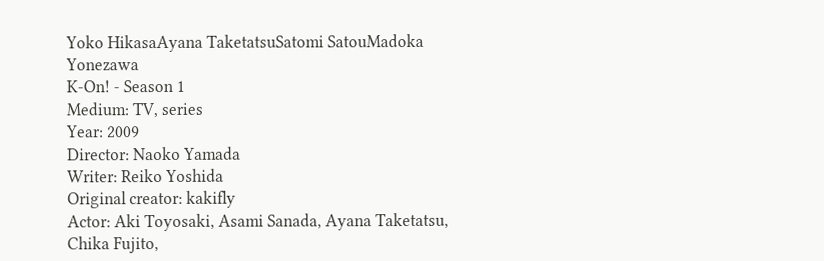Yoko HikasaAyana TaketatsuSatomi SatouMadoka Yonezawa
K-On! - Season 1
Medium: TV, series
Year: 2009
Director: Naoko Yamada
Writer: Reiko Yoshida
Original creator: kakifly
Actor: Aki Toyosaki, Asami Sanada, Ayana Taketatsu, Chika Fujito,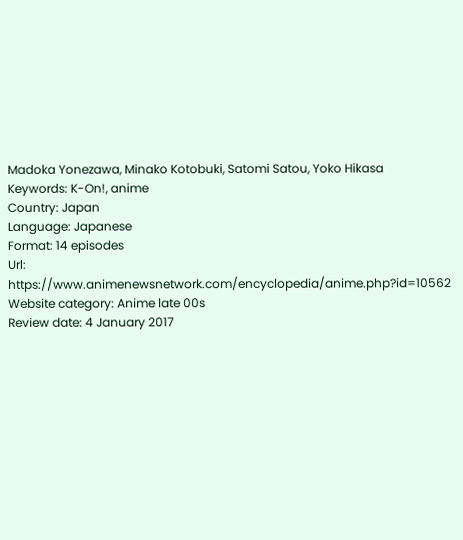Madoka Yonezawa, Minako Kotobuki, Satomi Satou, Yoko Hikasa
Keywords: K-On!, anime
Country: Japan
Language: Japanese
Format: 14 episodes
Url: https://www.animenewsnetwork.com/encyclopedia/anime.php?id=10562
Website category: Anime late 00s
Review date: 4 January 2017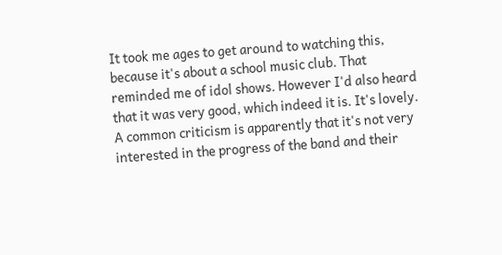It took me ages to get around to watching this, because it's about a school music club. That reminded me of idol shows. However I'd also heard that it was very good, which indeed it is. It's lovely. A common criticism is apparently that it's not very interested in the progress of the band and their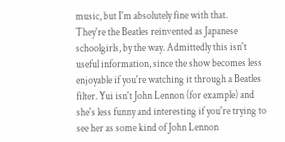music, but I'm absolutely fine with that.
They're the Beatles reinvented as Japanese schoolgirls, by the way. Admittedly this isn't useful information, since the show becomes less enjoyable if you're watching it through a Beatles filter. Yui isn't John Lennon (for example) and she's less funny and interesting if you're trying to see her as some kind of John Lennon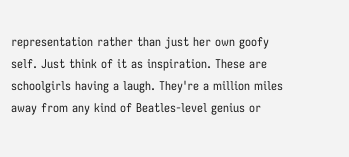representation rather than just her own goofy self. Just think of it as inspiration. These are schoolgirls having a laugh. They're a million miles away from any kind of Beatles-level genius or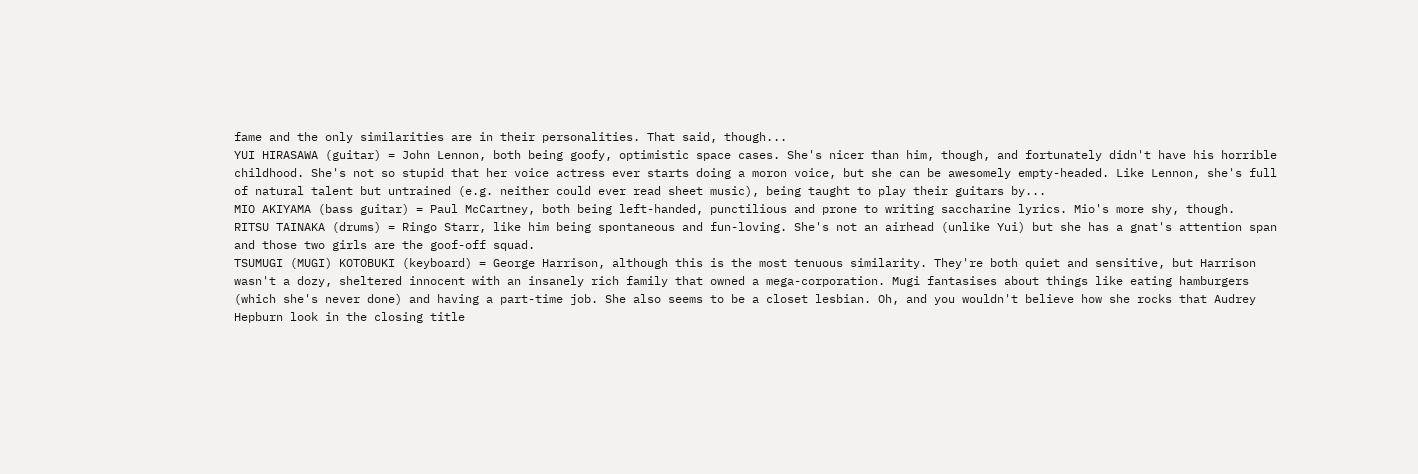fame and the only similarities are in their personalities. That said, though...
YUI HIRASAWA (guitar) = John Lennon, both being goofy, optimistic space cases. She's nicer than him, though, and fortunately didn't have his horrible childhood. She's not so stupid that her voice actress ever starts doing a moron voice, but she can be awesomely empty-headed. Like Lennon, she's full of natural talent but untrained (e.g. neither could ever read sheet music), being taught to play their guitars by...
MIO AKIYAMA (bass guitar) = Paul McCartney, both being left-handed, punctilious and prone to writing saccharine lyrics. Mio's more shy, though.
RITSU TAINAKA (drums) = Ringo Starr, like him being spontaneous and fun-loving. She's not an airhead (unlike Yui) but she has a gnat's attention span and those two girls are the goof-off squad.
TSUMUGI (MUGI) KOTOBUKI (keyboard) = George Harrison, although this is the most tenuous similarity. They're both quiet and sensitive, but Harrison wasn't a dozy, sheltered innocent with an insanely rich family that owned a mega-corporation. Mugi fantasises about things like eating hamburgers (which she's never done) and having a part-time job. She also seems to be a closet lesbian. Oh, and you wouldn't believe how she rocks that Audrey Hepburn look in the closing title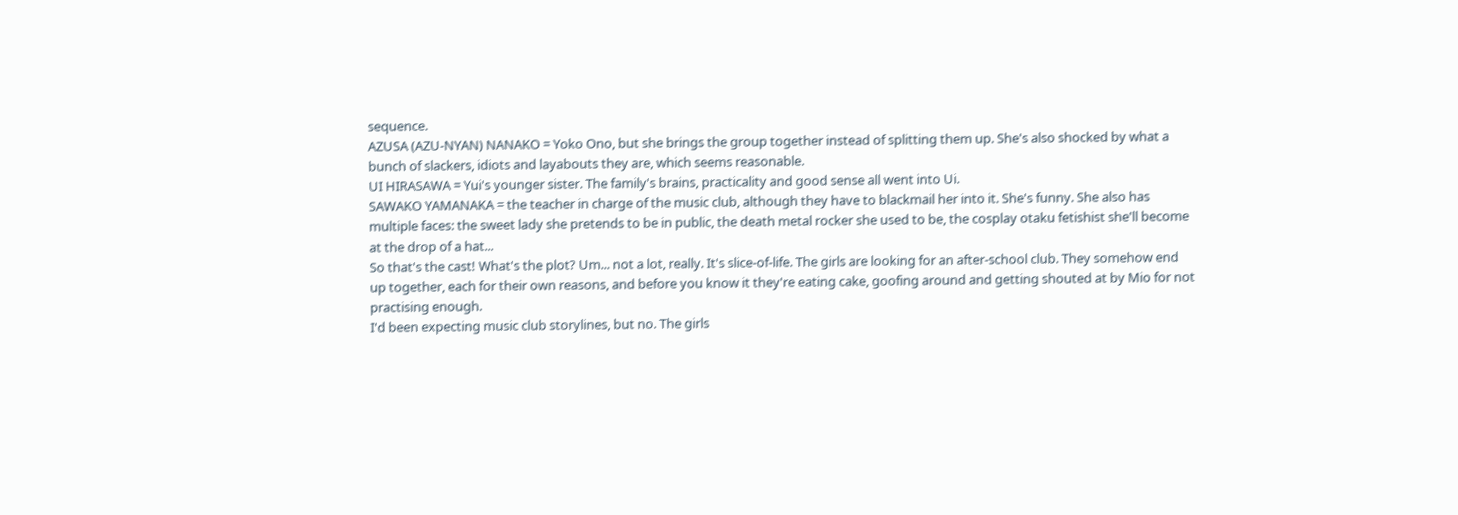sequence.
AZUSA (AZU-NYAN) NANAKO = Yoko Ono, but she brings the group together instead of splitting them up. She's also shocked by what a bunch of slackers, idiots and layabouts they are, which seems reasonable.
UI HIRASAWA = Yui's younger sister. The family's brains, practicality and good sense all went into Ui.
SAWAKO YAMANAKA = the teacher in charge of the music club, although they have to blackmail her into it. She's funny. She also has multiple faces: the sweet lady she pretends to be in public, the death metal rocker she used to be, the cosplay otaku fetishist she'll become at the drop of a hat...
So that's the cast! What's the plot? Um... not a lot, really. It's slice-of-life. The girls are looking for an after-school club. They somehow end up together, each for their own reasons, and before you know it they're eating cake, goofing around and getting shouted at by Mio for not practising enough.
I'd been expecting music club storylines, but no. The girls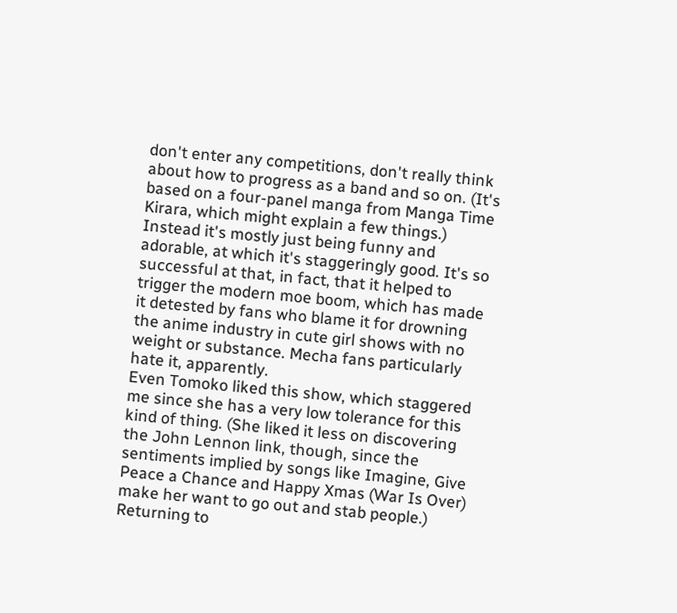don't enter any competitions, don't really think about how to progress as a band and so on. (It's based on a four-panel manga from Manga Time Kirara, which might explain a few things.) Instead it's mostly just being funny and adorable, at which it's staggeringly good. It's so successful at that, in fact, that it helped to trigger the modern moe boom, which has made it detested by fans who blame it for drowning the anime industry in cute girl shows with no weight or substance. Mecha fans particularly hate it, apparently.
Even Tomoko liked this show, which staggered me since she has a very low tolerance for this kind of thing. (She liked it less on discovering the John Lennon link, though, since the sentiments implied by songs like Imagine, Give Peace a Chance and Happy Xmas (War Is Over) make her want to go out and stab people.) Returning to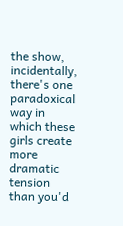the show, incidentally, there's one paradoxical way in which these girls create more dramatic tension than you'd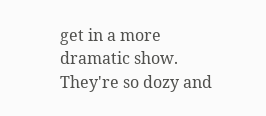get in a more dramatic show. They're so dozy and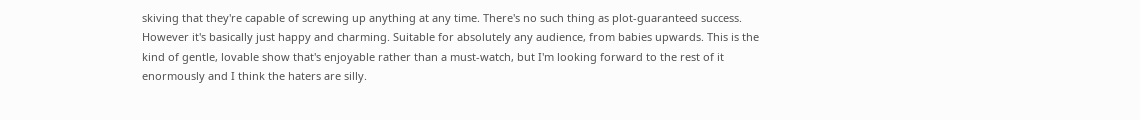skiving that they're capable of screwing up anything at any time. There's no such thing as plot-guaranteed success. However it's basically just happy and charming. Suitable for absolutely any audience, from babies upwards. This is the kind of gentle, lovable show that's enjoyable rather than a must-watch, but I'm looking forward to the rest of it enormously and I think the haters are silly.